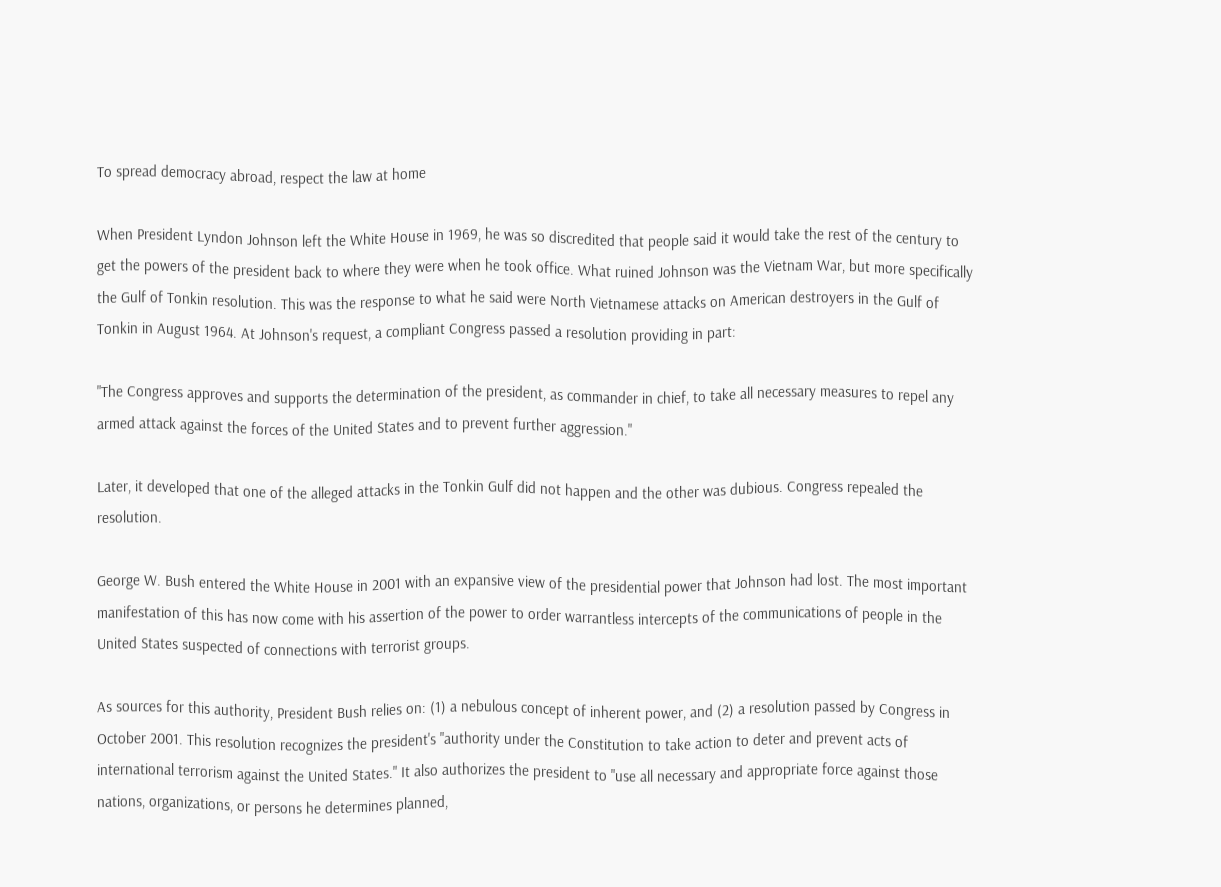To spread democracy abroad, respect the law at home

When President Lyndon Johnson left the White House in 1969, he was so discredited that people said it would take the rest of the century to get the powers of the president back to where they were when he took office. What ruined Johnson was the Vietnam War, but more specifically the Gulf of Tonkin resolution. This was the response to what he said were North Vietnamese attacks on American destroyers in the Gulf of Tonkin in August 1964. At Johnson's request, a compliant Congress passed a resolution providing in part:

"The Congress approves and supports the determination of the president, as commander in chief, to take all necessary measures to repel any armed attack against the forces of the United States and to prevent further aggression."

Later, it developed that one of the alleged attacks in the Tonkin Gulf did not happen and the other was dubious. Congress repealed the resolution.

George W. Bush entered the White House in 2001 with an expansive view of the presidential power that Johnson had lost. The most important manifestation of this has now come with his assertion of the power to order warrantless intercepts of the communications of people in the United States suspected of connections with terrorist groups.

As sources for this authority, President Bush relies on: (1) a nebulous concept of inherent power, and (2) a resolution passed by Congress in October 2001. This resolution recognizes the president's "authority under the Constitution to take action to deter and prevent acts of international terrorism against the United States." It also authorizes the president to "use all necessary and appropriate force against those nations, organizations, or persons he determines planned,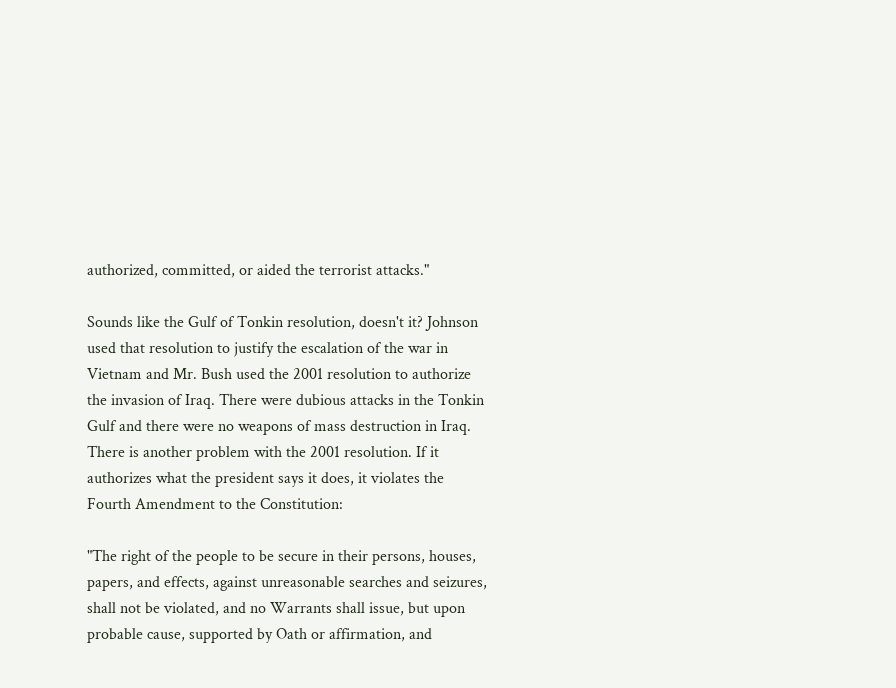authorized, committed, or aided the terrorist attacks."

Sounds like the Gulf of Tonkin resolution, doesn't it? Johnson used that resolution to justify the escalation of the war in Vietnam and Mr. Bush used the 2001 resolution to authorize the invasion of Iraq. There were dubious attacks in the Tonkin Gulf and there were no weapons of mass destruction in Iraq. There is another problem with the 2001 resolution. If it authorizes what the president says it does, it violates the Fourth Amendment to the Constitution:

"The right of the people to be secure in their persons, houses, papers, and effects, against unreasonable searches and seizures, shall not be violated, and no Warrants shall issue, but upon probable cause, supported by Oath or affirmation, and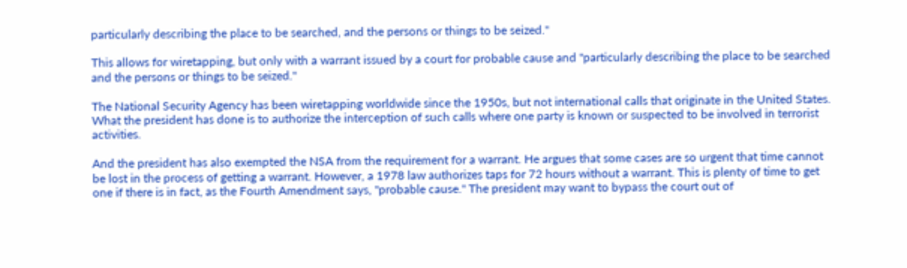particularly describing the place to be searched, and the persons or things to be seized."

This allows for wiretapping, but only with a warrant issued by a court for probable cause and "particularly describing the place to be searched and the persons or things to be seized."

The National Security Agency has been wiretapping worldwide since the 1950s, but not international calls that originate in the United States. What the president has done is to authorize the interception of such calls where one party is known or suspected to be involved in terrorist activities.

And the president has also exempted the NSA from the requirement for a warrant. He argues that some cases are so urgent that time cannot be lost in the process of getting a warrant. However, a 1978 law authorizes taps for 72 hours without a warrant. This is plenty of time to get one if there is in fact, as the Fourth Amendment says, "probable cause." The president may want to bypass the court out of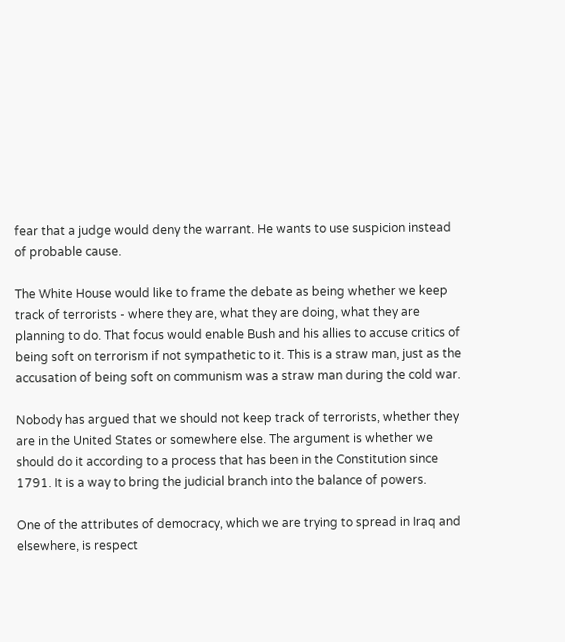fear that a judge would deny the warrant. He wants to use suspicion instead of probable cause.

The White House would like to frame the debate as being whether we keep track of terrorists - where they are, what they are doing, what they are planning to do. That focus would enable Bush and his allies to accuse critics of being soft on terrorism if not sympathetic to it. This is a straw man, just as the accusation of being soft on communism was a straw man during the cold war.

Nobody has argued that we should not keep track of terrorists, whether they are in the United States or somewhere else. The argument is whether we should do it according to a process that has been in the Constitution since 1791. It is a way to bring the judicial branch into the balance of powers.

One of the attributes of democracy, which we are trying to spread in Iraq and elsewhere, is respect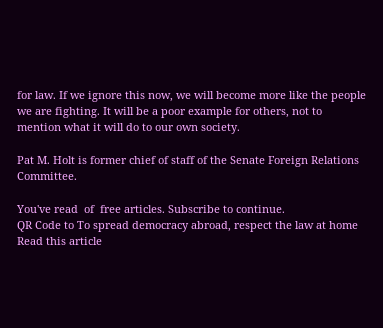for law. If we ignore this now, we will become more like the people we are fighting. It will be a poor example for others, not to mention what it will do to our own society.

Pat M. Holt is former chief of staff of the Senate Foreign Relations Committee.

You've read  of  free articles. Subscribe to continue.
QR Code to To spread democracy abroad, respect the law at home
Read this article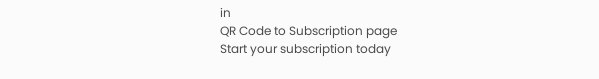in
QR Code to Subscription page
Start your subscription today